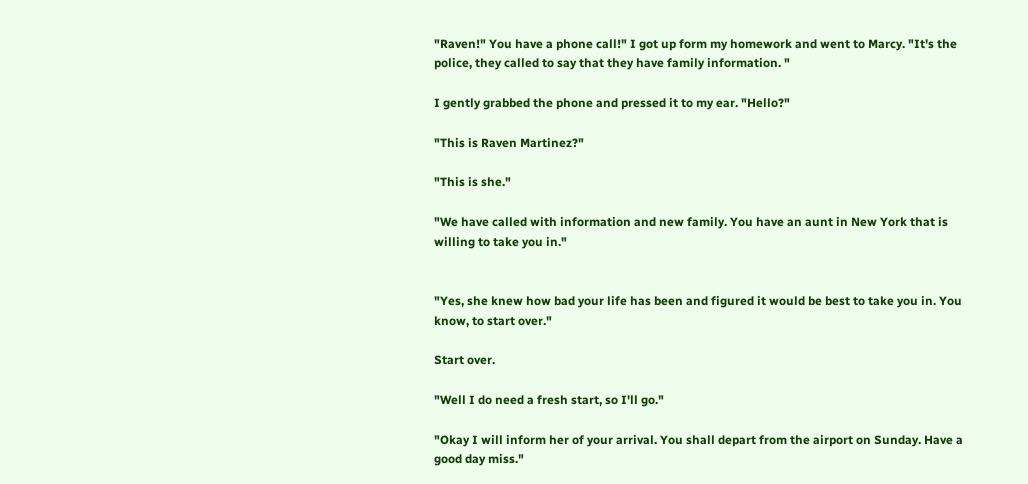"Raven!" You have a phone call!" I got up form my homework and went to Marcy. "It's the police, they called to say that they have family information. "

I gently grabbed the phone and pressed it to my ear. "Hello?"

"This is Raven Martinez?"

"This is she."

"We have called with information and new family. You have an aunt in New York that is willing to take you in."


"Yes, she knew how bad your life has been and figured it would be best to take you in. You know, to start over."

Start over.

"Well I do need a fresh start, so I'll go."

"Okay I will inform her of your arrival. You shall depart from the airport on Sunday. Have a good day miss."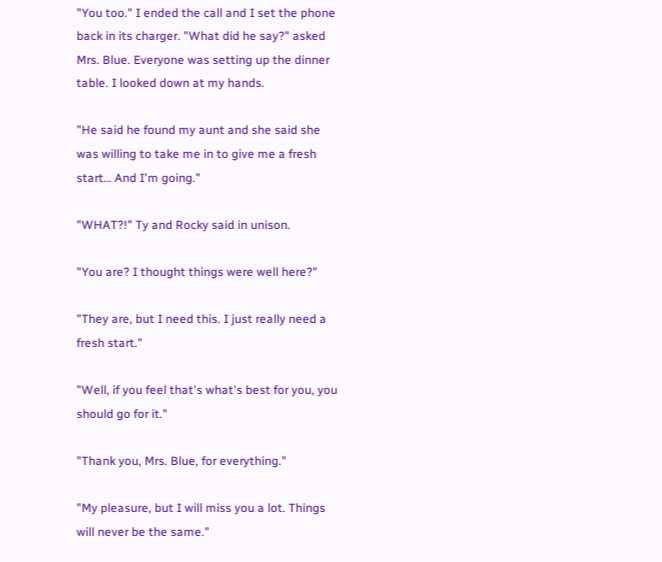"You too." I ended the call and I set the phone back in its charger. "What did he say?" asked Mrs. Blue. Everyone was setting up the dinner table. I looked down at my hands.

"He said he found my aunt and she said she was willing to take me in to give me a fresh start… And I'm going."

"WHAT?!" Ty and Rocky said in unison.

"You are? I thought things were well here?"

"They are, but I need this. I just really need a fresh start."

"Well, if you feel that's what's best for you, you should go for it."

"Thank you, Mrs. Blue, for everything."

"My pleasure, but I will miss you a lot. Things will never be the same."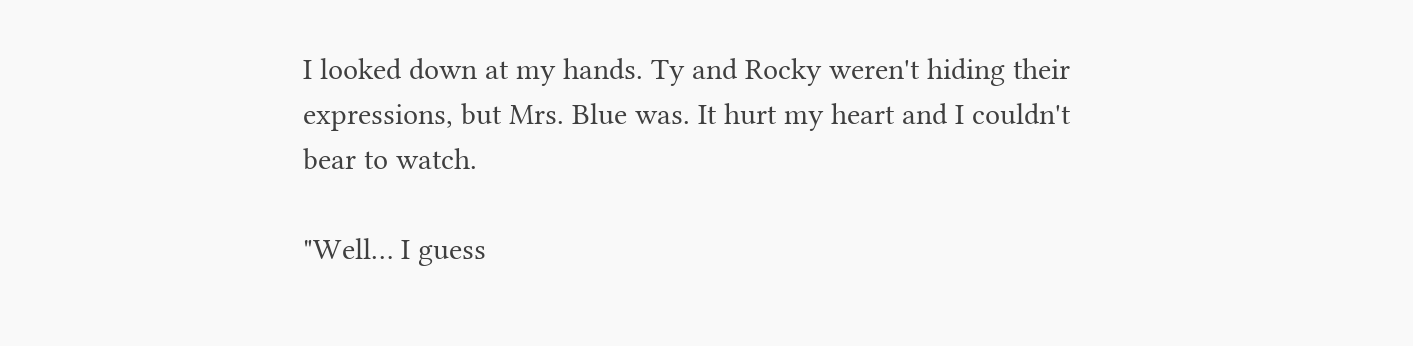I looked down at my hands. Ty and Rocky weren't hiding their expressions, but Mrs. Blue was. It hurt my heart and I couldn't bear to watch.

"Well… I guess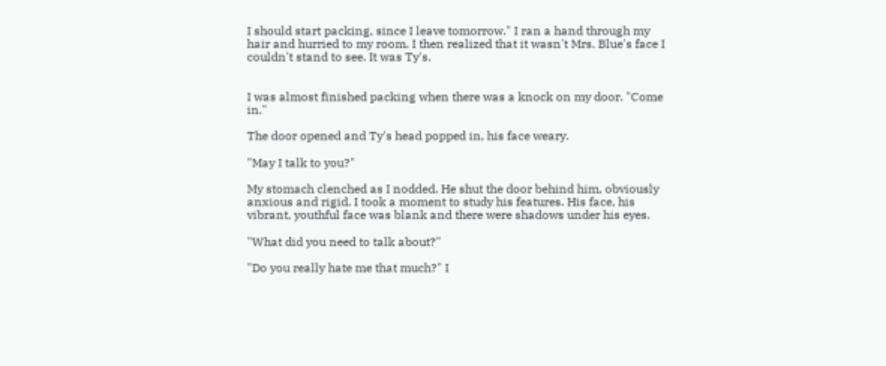I should start packing, since I leave tomorrow." I ran a hand through my hair and hurried to my room. I then realized that it wasn't Mrs. Blue's face I couldn't stand to see. It was Ty's.


I was almost finished packing when there was a knock on my door. "Come in."

The door opened and Ty's head popped in, his face weary.

"May I talk to you?"

My stomach clenched as I nodded. He shut the door behind him, obviously anxious and rigid. I took a moment to study his features. His face, his vibrant, youthful face was blank and there were shadows under his eyes.

"What did you need to talk about?"

"Do you really hate me that much?" I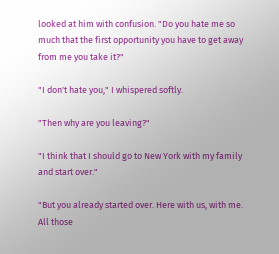looked at him with confusion. "Do you hate me so much that the first opportunity you have to get away from me you take it?"

"I don't hate you," I whispered softly.

"Then why are you leaving?"

"I think that I should go to New York with my family and start over."

"But you already started over. Here with us, with me. All those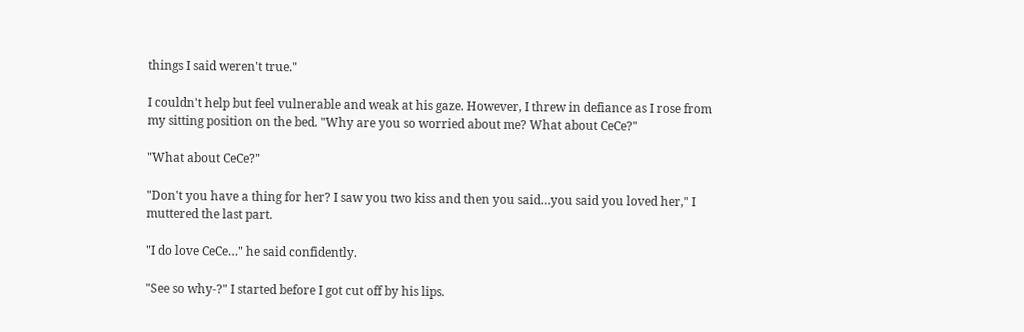things I said weren't true."

I couldn't help but feel vulnerable and weak at his gaze. However, I threw in defiance as I rose from my sitting position on the bed. "Why are you so worried about me? What about CeCe?"

"What about CeCe?"

"Don't you have a thing for her? I saw you two kiss and then you said…you said you loved her," I muttered the last part.

"I do love CeCe…" he said confidently.

"See so why-?" I started before I got cut off by his lips.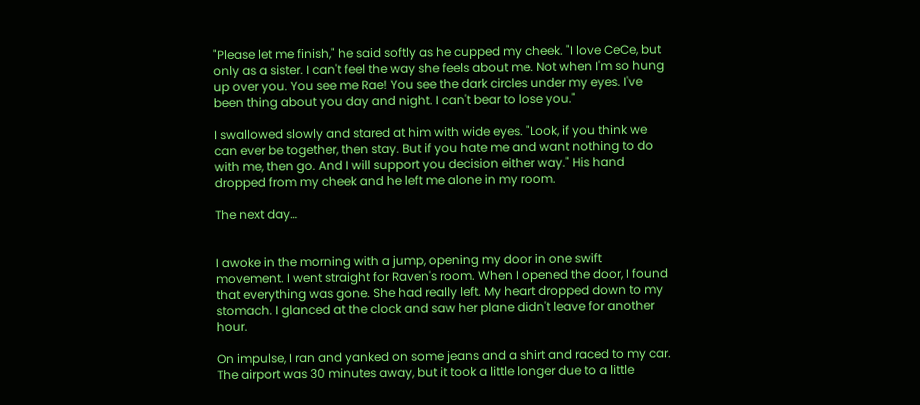"Please let me finish," he said softly as he cupped my cheek. "I love CeCe, but only as a sister. I can't feel the way she feels about me. Not when I'm so hung up over you. You see me Rae! You see the dark circles under my eyes. I've been thing about you day and night. I can't bear to lose you."

I swallowed slowly and stared at him with wide eyes. "Look, if you think we can ever be together, then stay. But if you hate me and want nothing to do with me, then go. And I will support you decision either way." His hand dropped from my cheek and he left me alone in my room.

The next day…


I awoke in the morning with a jump, opening my door in one swift movement. I went straight for Raven's room. When I opened the door, I found that everything was gone. She had really left. My heart dropped down to my stomach. I glanced at the clock and saw her plane didn't leave for another hour.

On impulse, I ran and yanked on some jeans and a shirt and raced to my car. The airport was 30 minutes away, but it took a little longer due to a little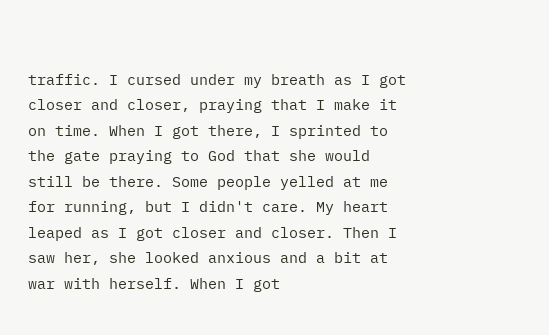traffic. I cursed under my breath as I got closer and closer, praying that I make it on time. When I got there, I sprinted to the gate praying to God that she would still be there. Some people yelled at me for running, but I didn't care. My heart leaped as I got closer and closer. Then I saw her, she looked anxious and a bit at war with herself. When I got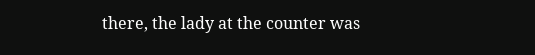there, the lady at the counter was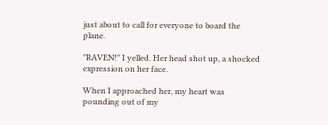just about to call for everyone to board the plane.

"RAVEN!" I yelled. Her head shot up, a shocked expression on her face.

When I approached her, my heart was pounding out of my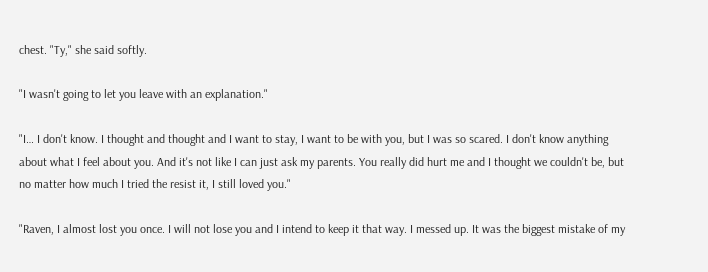chest. "Ty," she said softly.

"I wasn't going to let you leave with an explanation."

"I… I don't know. I thought and thought and I want to stay, I want to be with you, but I was so scared. I don't know anything about what I feel about you. And it's not like I can just ask my parents. You really did hurt me and I thought we couldn't be, but no matter how much I tried the resist it, I still loved you."

"Raven, I almost lost you once. I will not lose you and I intend to keep it that way. I messed up. It was the biggest mistake of my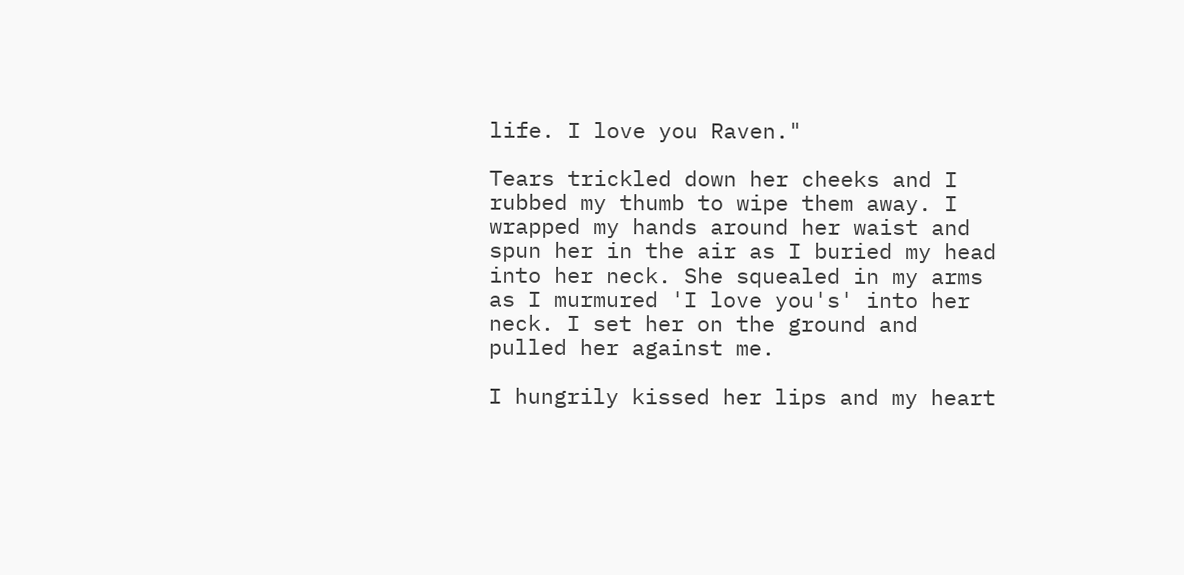life. I love you Raven."

Tears trickled down her cheeks and I rubbed my thumb to wipe them away. I wrapped my hands around her waist and spun her in the air as I buried my head into her neck. She squealed in my arms as I murmured 'I love you's' into her neck. I set her on the ground and pulled her against me.

I hungrily kissed her lips and my heart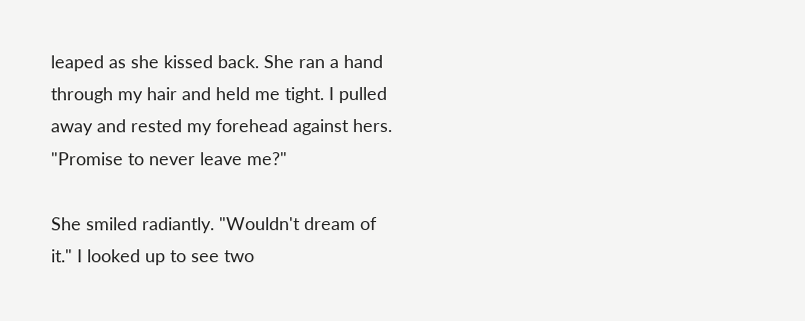leaped as she kissed back. She ran a hand through my hair and held me tight. I pulled away and rested my forehead against hers. "Promise to never leave me?"

She smiled radiantly. "Wouldn't dream of it." I looked up to see two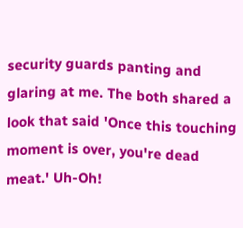security guards panting and glaring at me. The both shared a look that said 'Once this touching moment is over, you're dead meat.' Uh-Oh!